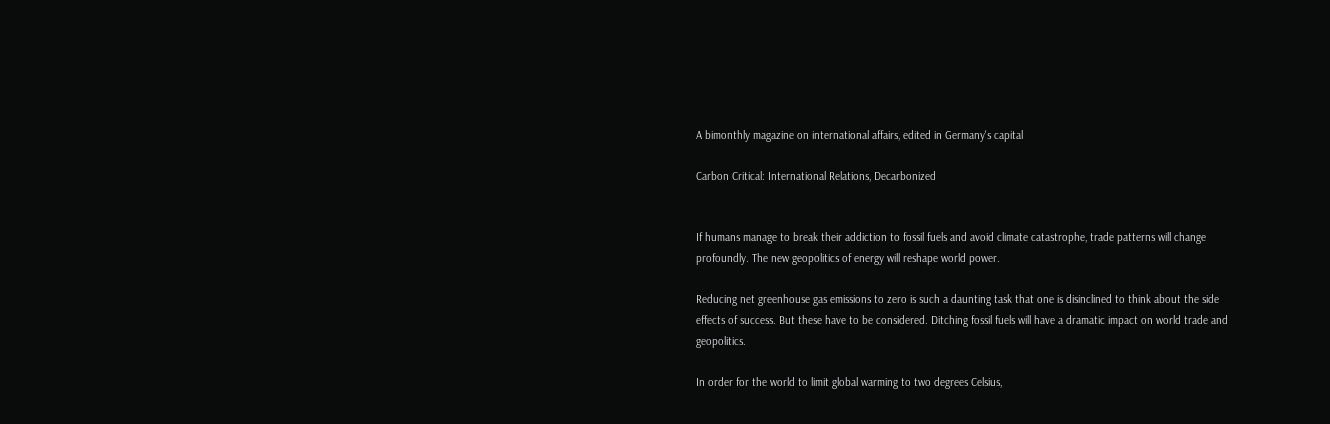A bimonthly magazine on international affairs, edited in Germany's capital

Carbon Critical: International Relations, Decarbonized


If humans manage to break their addiction to fossil fuels and avoid climate catastrophe, trade patterns will change profoundly. The new geopolitics of energy will reshape world power.

Reducing net greenhouse gas emissions to zero is such a daunting task that one is disinclined to think about the side effects of success. But these have to be considered. Ditching fossil fuels will have a dramatic impact on world trade and geopolitics.

In order for the world to limit global warming to two degrees Celsius,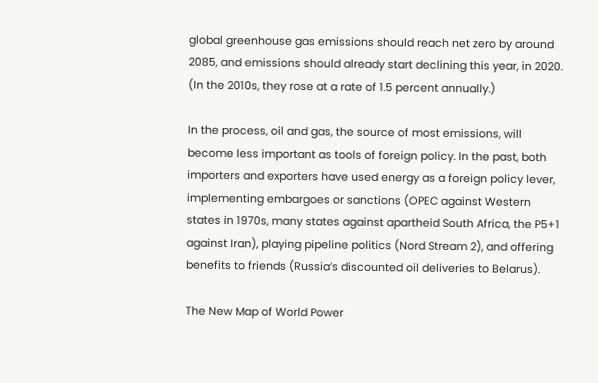global greenhouse gas emissions should reach net zero by around 2085, and emissions should already start declining this year, in 2020. (In the 2010s, they rose at a rate of 1.5 percent annually.)

In the process, oil and gas, the source of most emissions, will become less important as tools of foreign policy. In the past, both importers and exporters have used energy as a foreign policy lever, implementing embargoes or sanctions (OPEC against Western states in 1970s, many states against apartheid South Africa, the P5+1 against Iran), playing pipeline politics (Nord Stream 2), and offering benefits to friends (Russia’s discounted oil deliveries to Belarus).

The New Map of World Power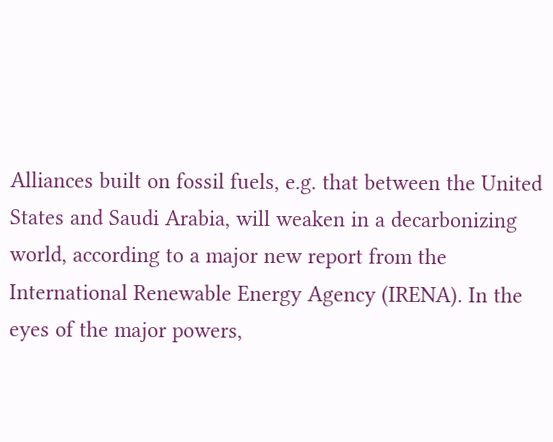Alliances built on fossil fuels, e.g. that between the United States and Saudi Arabia, will weaken in a decarbonizing world, according to a major new report from the International Renewable Energy Agency (IRENA). In the eyes of the major powers,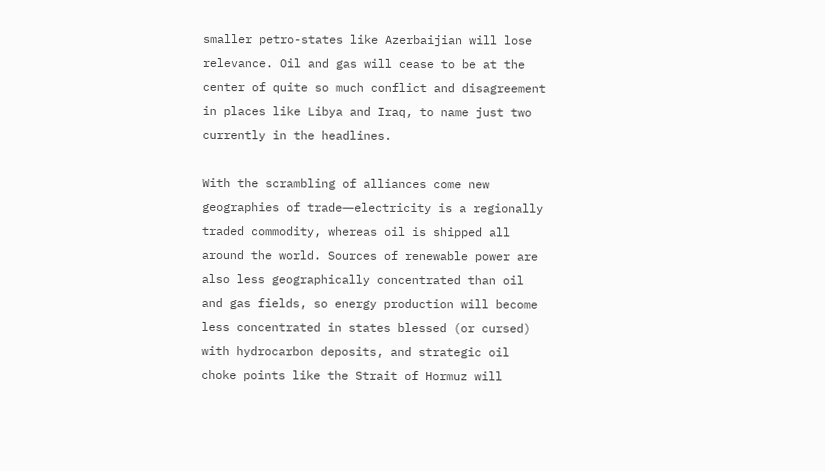smaller petro-states like Azerbaijian will lose relevance. Oil and gas will cease to be at the center of quite so much conflict and disagreement in places like Libya and Iraq, to name just two currently in the headlines.

With the scrambling of alliances come new geographies of trade―electricity is a regionally traded commodity, whereas oil is shipped all around the world. Sources of renewable power are also less geographically concentrated than oil and gas fields, so energy production will become less concentrated in states blessed (or cursed) with hydrocarbon deposits, and strategic oil choke points like the Strait of Hormuz will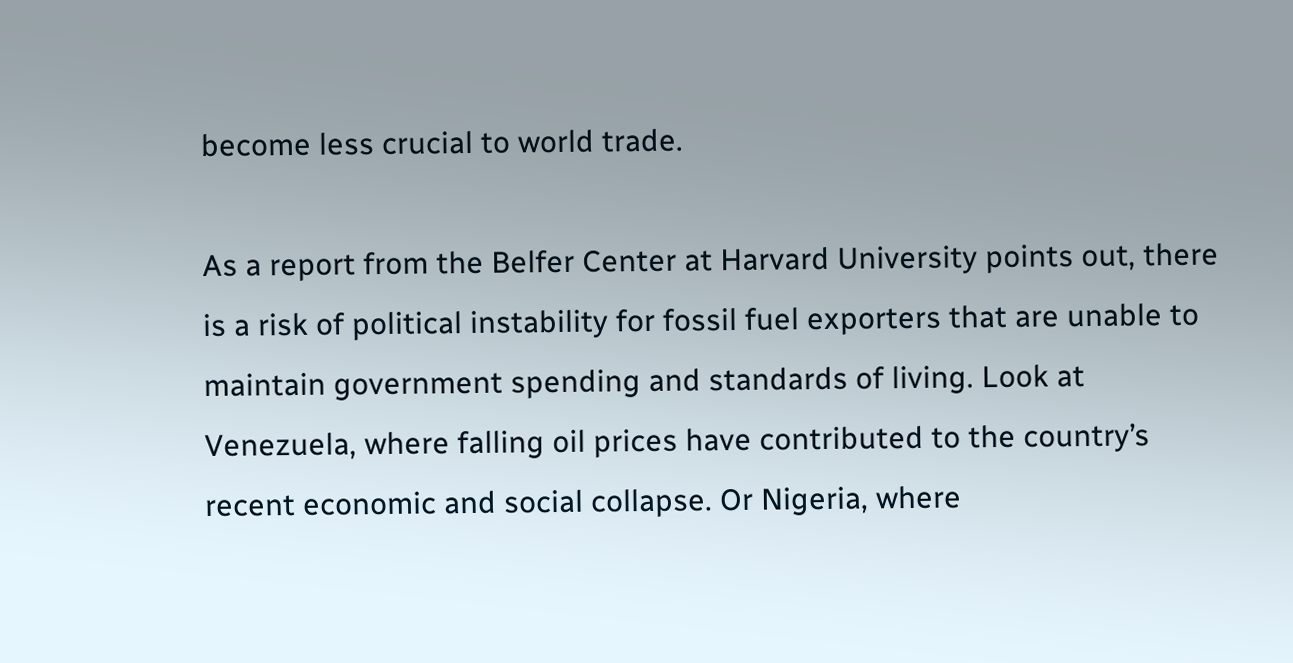become less crucial to world trade.

As a report from the Belfer Center at Harvard University points out, there is a risk of political instability for fossil fuel exporters that are unable to maintain government spending and standards of living. Look at Venezuela, where falling oil prices have contributed to the country’s recent economic and social collapse. Or Nigeria, where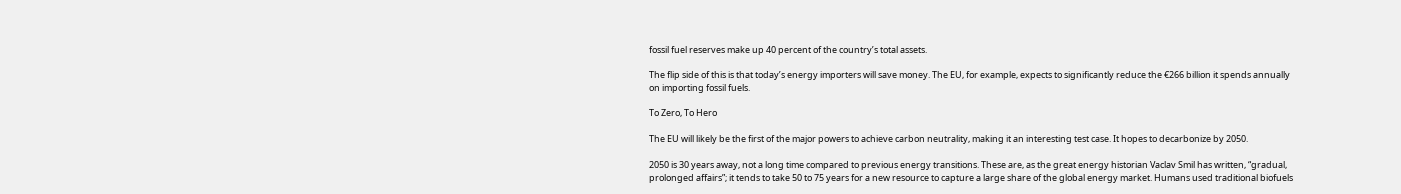fossil fuel reserves make up 40 percent of the country’s total assets.

The flip side of this is that today’s energy importers will save money. The EU, for example, expects to significantly reduce the €266 billion it spends annually on importing fossil fuels.

To Zero, To Hero

The EU will likely be the first of the major powers to achieve carbon neutrality, making it an interesting test case. It hopes to decarbonize by 2050.

2050 is 30 years away, not a long time compared to previous energy transitions. These are, as the great energy historian Vaclav Smil has written, “gradual, prolonged affairs”; it tends to take 50 to 75 years for a new resource to capture a large share of the global energy market. Humans used traditional biofuels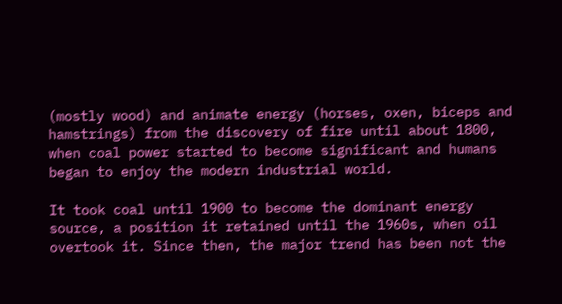(mostly wood) and animate energy (horses, oxen, biceps and hamstrings) from the discovery of fire until about 1800, when coal power started to become significant and humans began to enjoy the modern industrial world.

It took coal until 1900 to become the dominant energy source, a position it retained until the 1960s, when oil overtook it. Since then, the major trend has been not the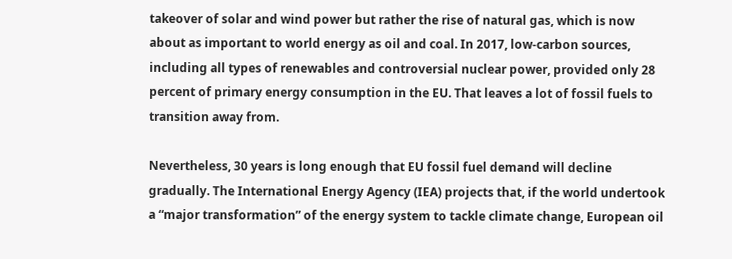takeover of solar and wind power but rather the rise of natural gas, which is now about as important to world energy as oil and coal. In 2017, low-carbon sources, including all types of renewables and controversial nuclear power, provided only 28 percent of primary energy consumption in the EU. That leaves a lot of fossil fuels to transition away from.

Nevertheless, 30 years is long enough that EU fossil fuel demand will decline gradually. The International Energy Agency (IEA) projects that, if the world undertook a “major transformation” of the energy system to tackle climate change, European oil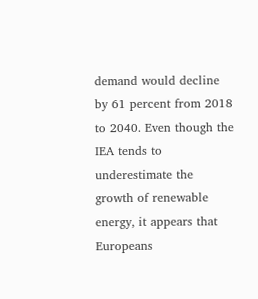demand would decline by 61 percent from 2018 to 2040. Even though the IEA tends to underestimate the growth of renewable energy, it appears that Europeans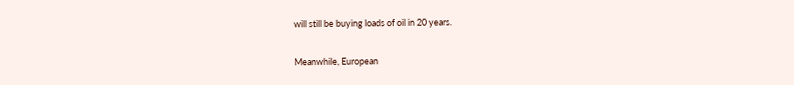will still be buying loads of oil in 20 years.

Meanwhile, European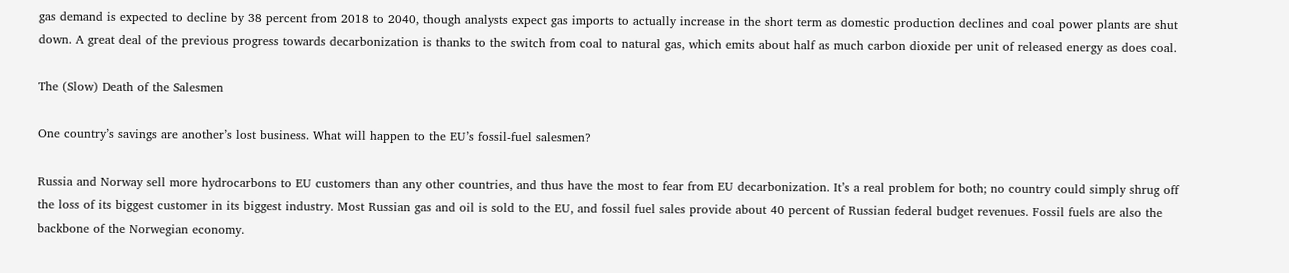gas demand is expected to decline by 38 percent from 2018 to 2040, though analysts expect gas imports to actually increase in the short term as domestic production declines and coal power plants are shut down. A great deal of the previous progress towards decarbonization is thanks to the switch from coal to natural gas, which emits about half as much carbon dioxide per unit of released energy as does coal.

The (Slow) Death of the Salesmen

One country’s savings are another’s lost business. What will happen to the EU’s fossil-fuel salesmen?

Russia and Norway sell more hydrocarbons to EU customers than any other countries, and thus have the most to fear from EU decarbonization. It’s a real problem for both; no country could simply shrug off the loss of its biggest customer in its biggest industry. Most Russian gas and oil is sold to the EU, and fossil fuel sales provide about 40 percent of Russian federal budget revenues. Fossil fuels are also the backbone of the Norwegian economy.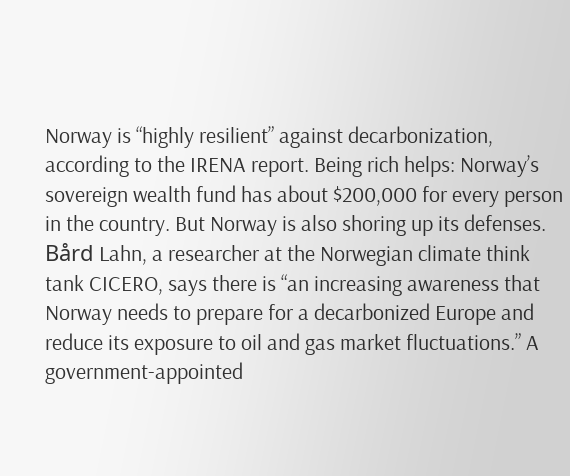Norway is “highly resilient” against decarbonization, according to the IRENA report. Being rich helps: Norway’s sovereign wealth fund has about $200,000 for every person in the country. But Norway is also shoring up its defenses. Bård Lahn, a researcher at the Norwegian climate think tank CICERO, says there is “an increasing awareness that Norway needs to prepare for a decarbonized Europe and reduce its exposure to oil and gas market fluctuations.” A government-appointed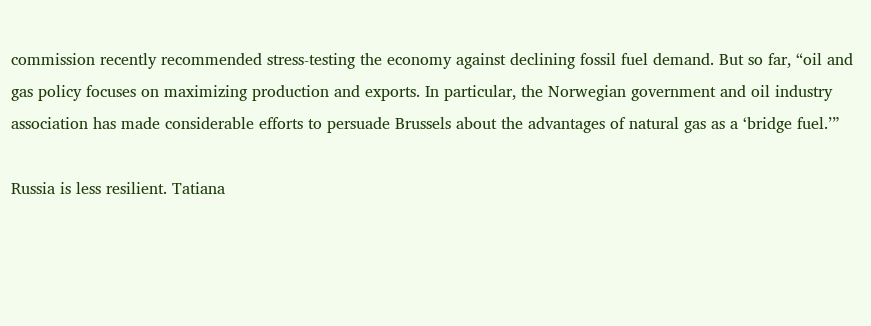commission recently recommended stress-testing the economy against declining fossil fuel demand. But so far, “oil and gas policy focuses on maximizing production and exports. In particular, the Norwegian government and oil industry association has made considerable efforts to persuade Brussels about the advantages of natural gas as a ‘bridge fuel.’”

Russia is less resilient. Tatiana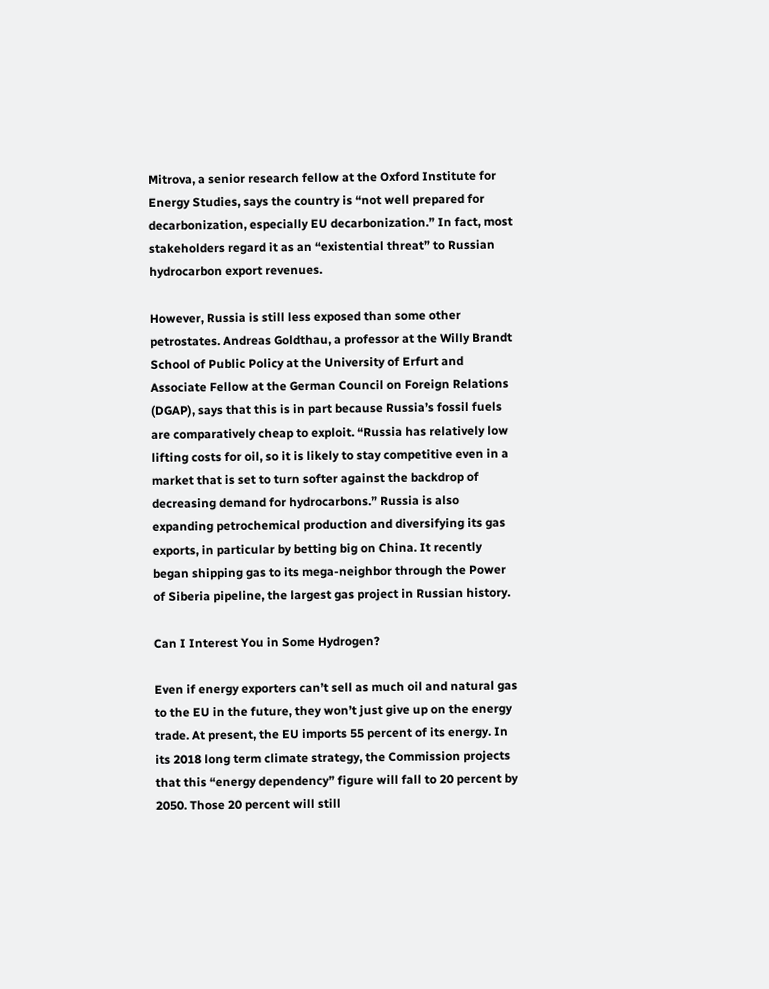Mitrova, a senior research fellow at the Oxford Institute for Energy Studies, says the country is “not well prepared for decarbonization, especially EU decarbonization.” In fact, most stakeholders regard it as an “existential threat” to Russian hydrocarbon export revenues.

However, Russia is still less exposed than some other petrostates. Andreas Goldthau, a professor at the Willy Brandt School of Public Policy at the University of Erfurt and Associate Fellow at the German Council on Foreign Relations (DGAP), says that this is in part because Russia’s fossil fuels are comparatively cheap to exploit. “Russia has relatively low lifting costs for oil, so it is likely to stay competitive even in a market that is set to turn softer against the backdrop of decreasing demand for hydrocarbons.” Russia is also expanding petrochemical production and diversifying its gas exports, in particular by betting big on China. It recently began shipping gas to its mega-neighbor through the Power of Siberia pipeline, the largest gas project in Russian history.

Can I Interest You in Some Hydrogen?

Even if energy exporters can’t sell as much oil and natural gas to the EU in the future, they won’t just give up on the energy trade. At present, the EU imports 55 percent of its energy. In its 2018 long term climate strategy, the Commission projects that this “energy dependency” figure will fall to 20 percent by 2050. Those 20 percent will still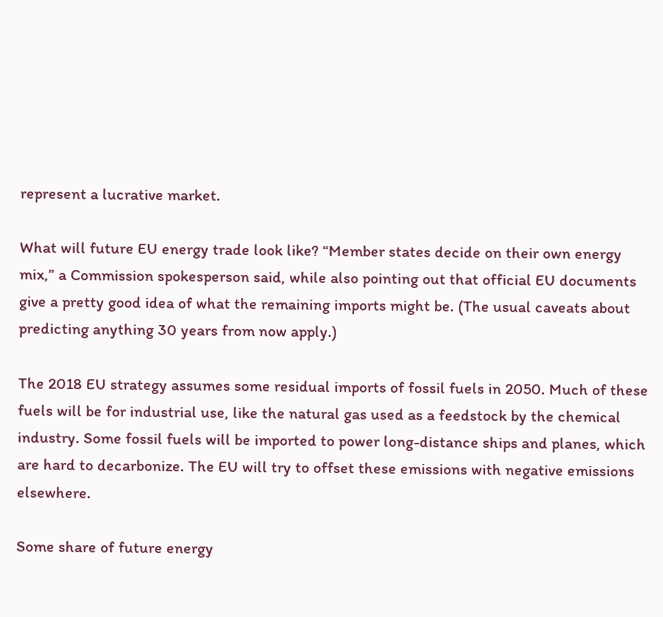represent a lucrative market.

What will future EU energy trade look like? “Member states decide on their own energy mix,” a Commission spokesperson said, while also pointing out that official EU documents give a pretty good idea of what the remaining imports might be. (The usual caveats about predicting anything 30 years from now apply.)

The 2018 EU strategy assumes some residual imports of fossil fuels in 2050. Much of these fuels will be for industrial use, like the natural gas used as a feedstock by the chemical industry. Some fossil fuels will be imported to power long-distance ships and planes, which are hard to decarbonize. The EU will try to offset these emissions with negative emissions elsewhere.

Some share of future energy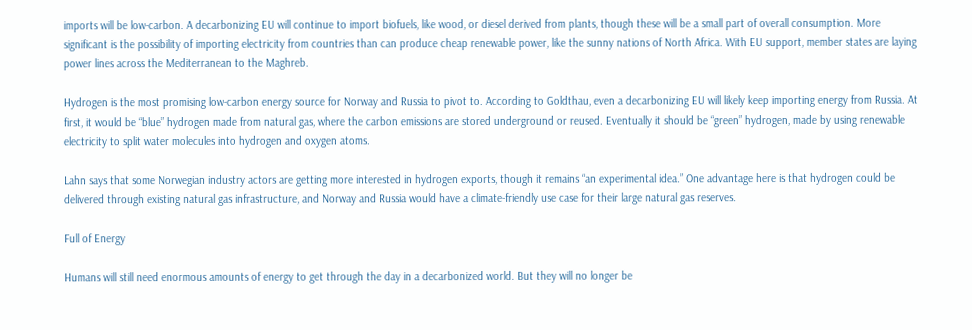imports will be low-carbon. A decarbonizing EU will continue to import biofuels, like wood, or diesel derived from plants, though these will be a small part of overall consumption. More significant is the possibility of importing electricity from countries than can produce cheap renewable power, like the sunny nations of North Africa. With EU support, member states are laying power lines across the Mediterranean to the Maghreb.

Hydrogen is the most promising low-carbon energy source for Norway and Russia to pivot to. According to Goldthau, even a decarbonizing EU will likely keep importing energy from Russia. At first, it would be “blue” hydrogen made from natural gas, where the carbon emissions are stored underground or reused. Eventually it should be “green” hydrogen, made by using renewable electricity to split water molecules into hydrogen and oxygen atoms.

Lahn says that some Norwegian industry actors are getting more interested in hydrogen exports, though it remains “an experimental idea.” One advantage here is that hydrogen could be delivered through existing natural gas infrastructure, and Norway and Russia would have a climate-friendly use case for their large natural gas reserves.

Full of Energy

Humans will still need enormous amounts of energy to get through the day in a decarbonized world. But they will no longer be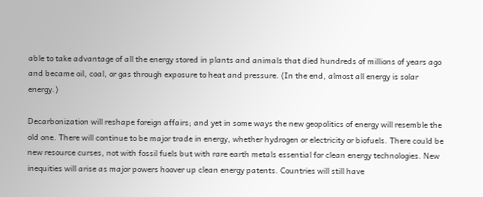able to take advantage of all the energy stored in plants and animals that died hundreds of millions of years ago and became oil, coal, or gas through exposure to heat and pressure. (In the end, almost all energy is solar energy.)

Decarbonization will reshape foreign affairs; and yet in some ways the new geopolitics of energy will resemble the old one. There will continue to be major trade in energy, whether hydrogen or electricity or biofuels. There could be new resource curses, not with fossil fuels but with rare earth metals essential for clean energy technologies. New inequities will arise as major powers hoover up clean energy patents. Countries will still have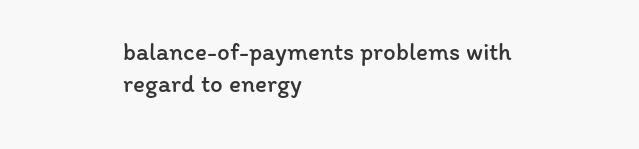balance-of-payments problems with regard to energy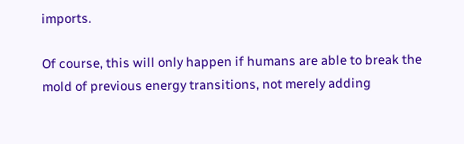imports.

Of course, this will only happen if humans are able to break the mold of previous energy transitions, not merely adding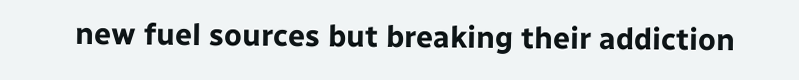new fuel sources but breaking their addiction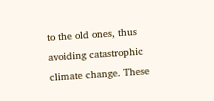to the old ones, thus avoiding catastrophic climate change. These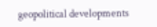geopolitical developments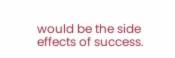would be the side effects of success.